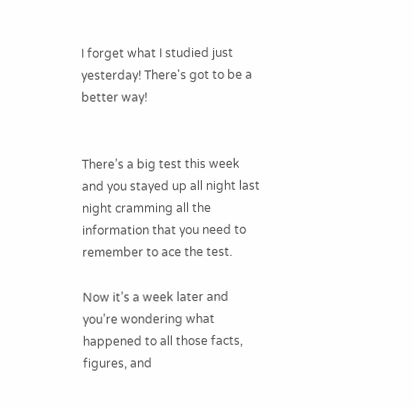I forget what I studied just yesterday! There's got to be a better way!


There’s a big test this week and you stayed up all night last night cramming all the information that you need to remember to ace the test.

Now it’s a week later and you’re wondering what happened to all those facts, figures, and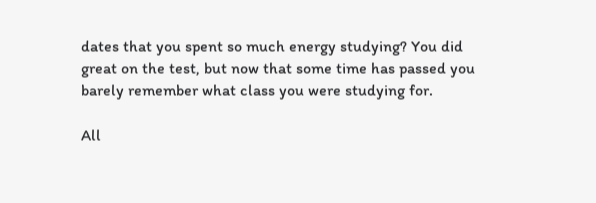dates that you spent so much energy studying? You did great on the test, but now that some time has passed you barely remember what class you were studying for.

All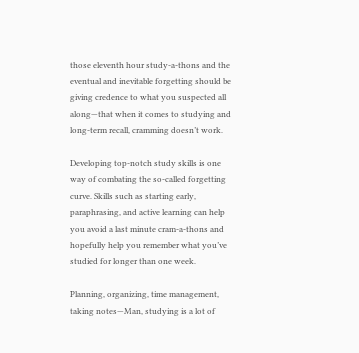those eleventh hour study-a-thons and the eventual and inevitable forgetting should be giving credence to what you suspected all along—that when it comes to studying and long-term recall, cramming doesn’t work.

Developing top-notch study skills is one way of combating the so-called forgetting curve. Skills such as starting early, paraphrasing, and active learning can help you avoid a last minute cram-a-thons and hopefully help you remember what you’ve studied for longer than one week.

Planning, organizing, time management, taking notes—Man, studying is a lot of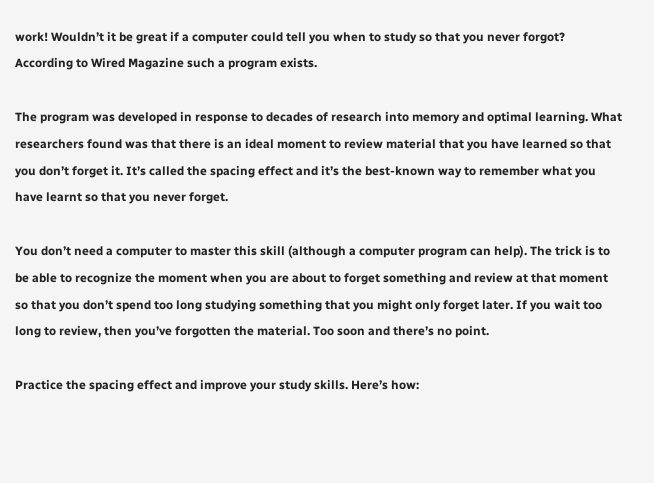work! Wouldn’t it be great if a computer could tell you when to study so that you never forgot? According to Wired Magazine such a program exists.

The program was developed in response to decades of research into memory and optimal learning. What researchers found was that there is an ideal moment to review material that you have learned so that you don’t forget it. It’s called the spacing effect and it’s the best-known way to remember what you have learnt so that you never forget.

You don’t need a computer to master this skill (although a computer program can help). The trick is to be able to recognize the moment when you are about to forget something and review at that moment so that you don’t spend too long studying something that you might only forget later. If you wait too long to review, then you’ve forgotten the material. Too soon and there’s no point.

Practice the spacing effect and improve your study skills. Here’s how: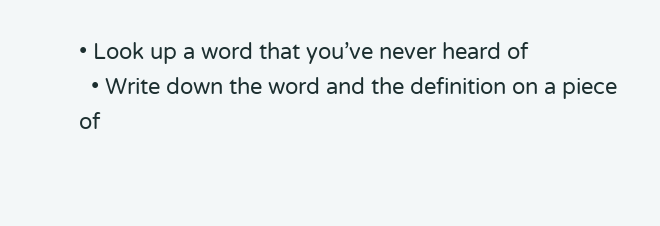• Look up a word that you’ve never heard of
  • Write down the word and the definition on a piece of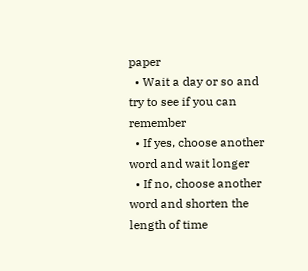paper
  • Wait a day or so and try to see if you can remember
  • If yes, choose another word and wait longer
  • If no, choose another word and shorten the length of time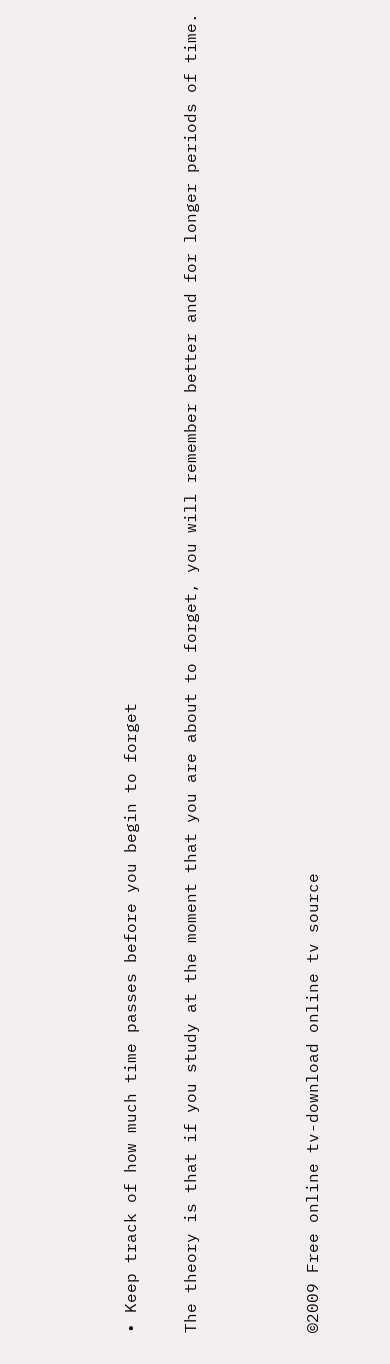• Keep track of how much time passes before you begin to forget

The theory is that if you study at the moment that you are about to forget, you will remember better and for longer periods of time.



©2009 Free online tv-download online tv source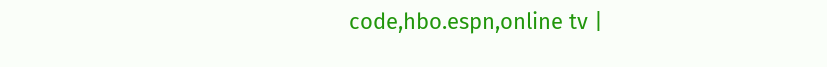code,hbo.espn,online tv |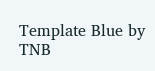Template Blue by TNB